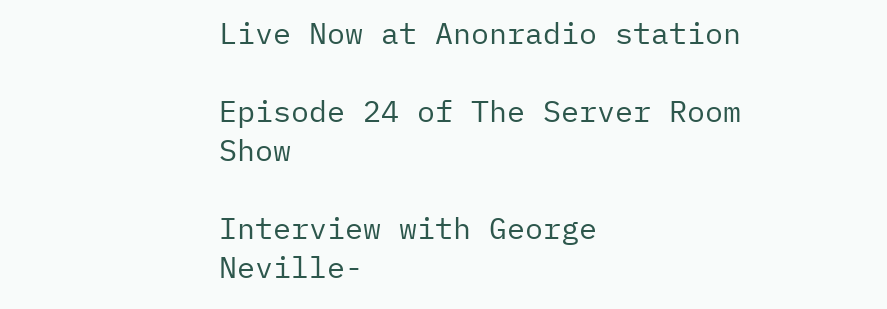Live Now at Anonradio station

Episode 24 of The Server Room Show

Interview with George Neville-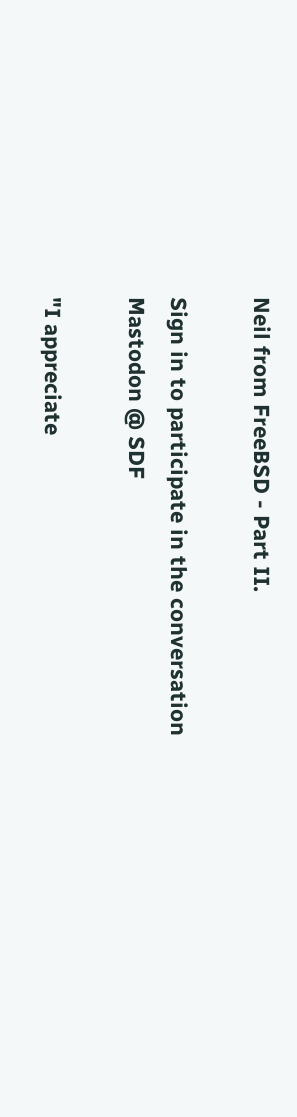Neil from FreeBSD - Part II.

Sign in to participate in the conversation
Mastodon @ SDF

"I appreciate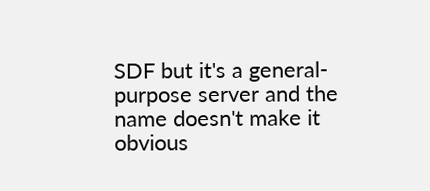SDF but it's a general-purpose server and the name doesn't make it obvious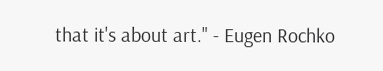that it's about art." - Eugen Rochko